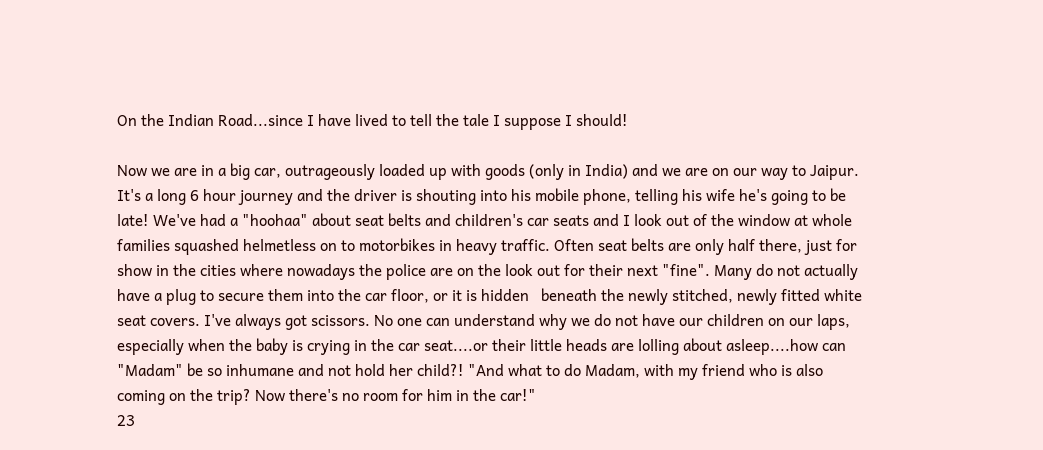On the Indian Road...since I have lived to tell the tale I suppose I should!

Now we are in a big car, outrageously loaded up with goods (only in India) and we are on our way to Jaipur. It's a long 6 hour journey and the driver is shouting into his mobile phone, telling his wife he's going to be late! We've had a "hoohaa" about seat belts and children's car seats and I look out of the window at whole families squashed helmetless on to motorbikes in heavy traffic. Often seat belts are only half there, just for show in the cities where nowadays the police are on the look out for their next "fine". Many do not actually have a plug to secure them into the car floor, or it is hidden   beneath the newly stitched, newly fitted white seat covers. I've always got scissors. No one can understand why we do not have our children on our laps, especially when the baby is crying in the car seat....or their little heads are lolling about asleep....how can "Madam" be so inhumane and not hold her child?! "And what to do Madam, with my friend who is also coming on the trip? Now there's no room for him in the car!"
23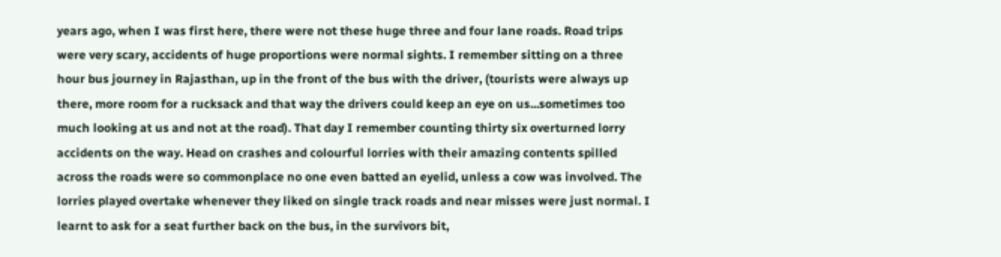years ago, when I was first here, there were not these huge three and four lane roads. Road trips were very scary, accidents of huge proportions were normal sights. I remember sitting on a three hour bus journey in Rajasthan, up in the front of the bus with the driver, (tourists were always up there, more room for a rucksack and that way the drivers could keep an eye on us...sometimes too much looking at us and not at the road). That day I remember counting thirty six overturned lorry accidents on the way. Head on crashes and colourful lorries with their amazing contents spilled across the roads were so commonplace no one even batted an eyelid, unless a cow was involved. The lorries played overtake whenever they liked on single track roads and near misses were just normal. I learnt to ask for a seat further back on the bus, in the survivors bit,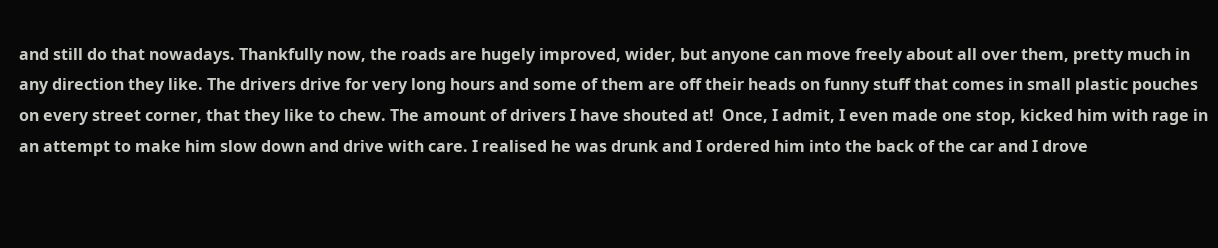and still do that nowadays. Thankfully now, the roads are hugely improved, wider, but anyone can move freely about all over them, pretty much in any direction they like. The drivers drive for very long hours and some of them are off their heads on funny stuff that comes in small plastic pouches on every street corner, that they like to chew. The amount of drivers I have shouted at!  Once, I admit, I even made one stop, kicked him with rage in an attempt to make him slow down and drive with care. I realised he was drunk and I ordered him into the back of the car and I drove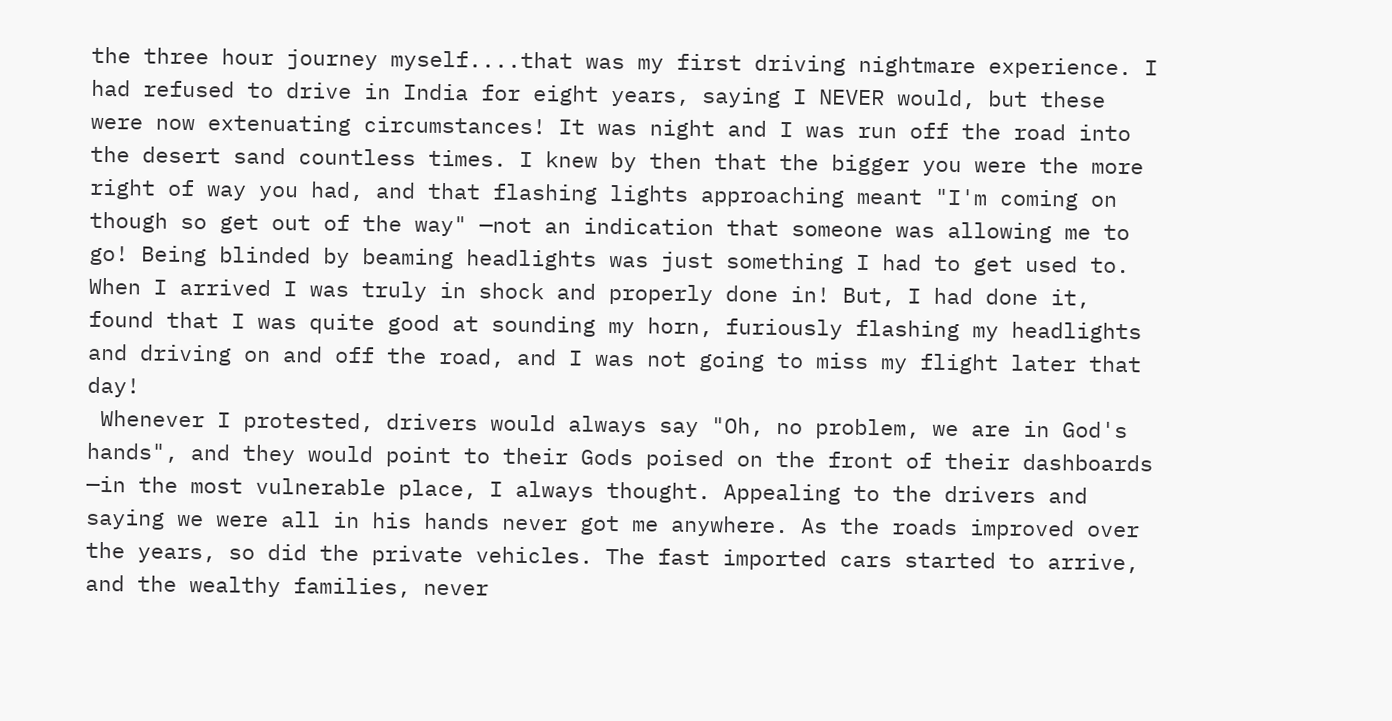the three hour journey myself....that was my first driving nightmare experience. I had refused to drive in India for eight years, saying I NEVER would, but these were now extenuating circumstances! It was night and I was run off the road into the desert sand countless times. I knew by then that the bigger you were the more right of way you had, and that flashing lights approaching meant "I'm coming on though so get out of the way" —not an indication that someone was allowing me to go! Being blinded by beaming headlights was just something I had to get used to. When I arrived I was truly in shock and properly done in! But, I had done it, found that I was quite good at sounding my horn, furiously flashing my headlights  and driving on and off the road, and I was not going to miss my flight later that day!
 Whenever I protested, drivers would always say "Oh, no problem, we are in God's hands", and they would point to their Gods poised on the front of their dashboards —in the most vulnerable place, I always thought. Appealing to the drivers and saying we were all in his hands never got me anywhere. As the roads improved over the years, so did the private vehicles. The fast imported cars started to arrive, and the wealthy families, never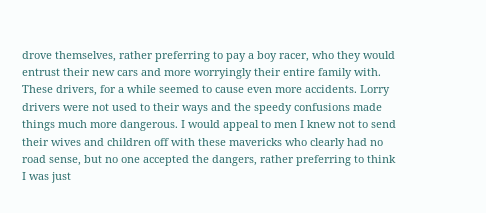drove themselves, rather preferring to pay a boy racer, who they would entrust their new cars and more worryingly their entire family with. These drivers, for a while seemed to cause even more accidents. Lorry drivers were not used to their ways and the speedy confusions made things much more dangerous. I would appeal to men I knew not to send their wives and children off with these mavericks who clearly had no road sense, but no one accepted the dangers, rather preferring to think I was just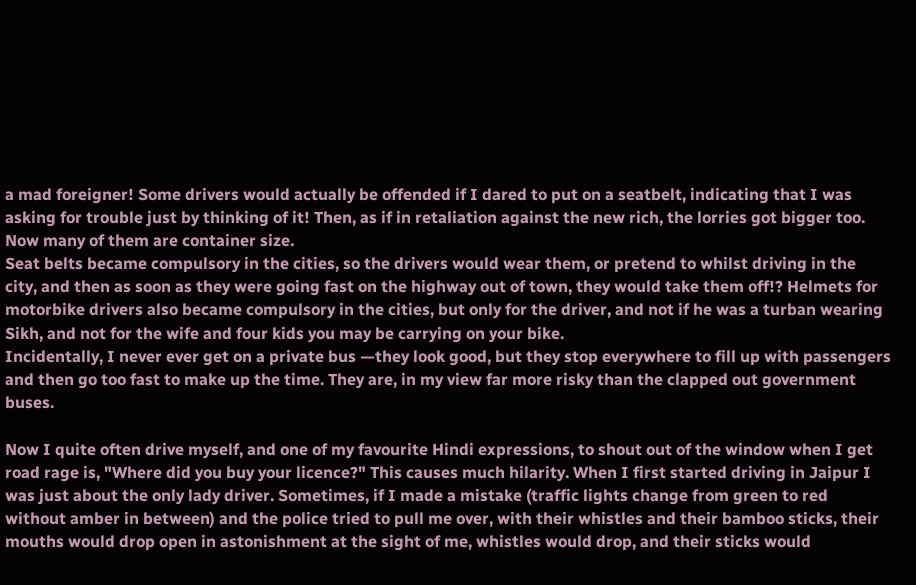a mad foreigner! Some drivers would actually be offended if I dared to put on a seatbelt, indicating that I was asking for trouble just by thinking of it! Then, as if in retaliation against the new rich, the lorries got bigger too. Now many of them are container size.
Seat belts became compulsory in the cities, so the drivers would wear them, or pretend to whilst driving in the city, and then as soon as they were going fast on the highway out of town, they would take them off!? Helmets for motorbike drivers also became compulsory in the cities, but only for the driver, and not if he was a turban wearing Sikh, and not for the wife and four kids you may be carrying on your bike.
Incidentally, I never ever get on a private bus —they look good, but they stop everywhere to fill up with passengers and then go too fast to make up the time. They are, in my view far more risky than the clapped out government buses.

Now I quite often drive myself, and one of my favourite Hindi expressions, to shout out of the window when I get road rage is, "Where did you buy your licence?" This causes much hilarity. When I first started driving in Jaipur I was just about the only lady driver. Sometimes, if I made a mistake (traffic lights change from green to red without amber in between) and the police tried to pull me over, with their whistles and their bamboo sticks, their mouths would drop open in astonishment at the sight of me, whistles would drop, and their sticks would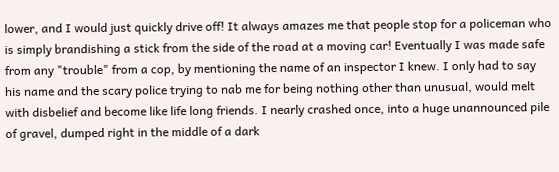lower, and I would just quickly drive off! It always amazes me that people stop for a policeman who is simply brandishing a stick from the side of the road at a moving car! Eventually I was made safe from any "trouble" from a cop, by mentioning the name of an inspector I knew. I only had to say his name and the scary police trying to nab me for being nothing other than unusual, would melt with disbelief and become like life long friends. I nearly crashed once, into a huge unannounced pile of gravel, dumped right in the middle of a dark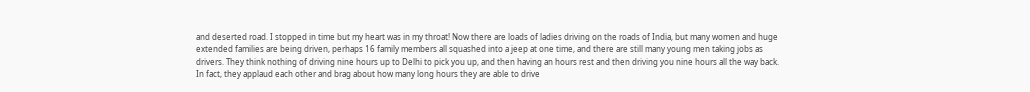and deserted road. I stopped in time but my heart was in my throat! Now there are loads of ladies driving on the roads of India, but many women and huge extended families are being driven, perhaps 16 family members all squashed into a jeep at one time, and there are still many young men taking jobs as drivers. They think nothing of driving nine hours up to Delhi to pick you up, and then having an hours rest and then driving you nine hours all the way back. In fact, they applaud each other and brag about how many long hours they are able to drive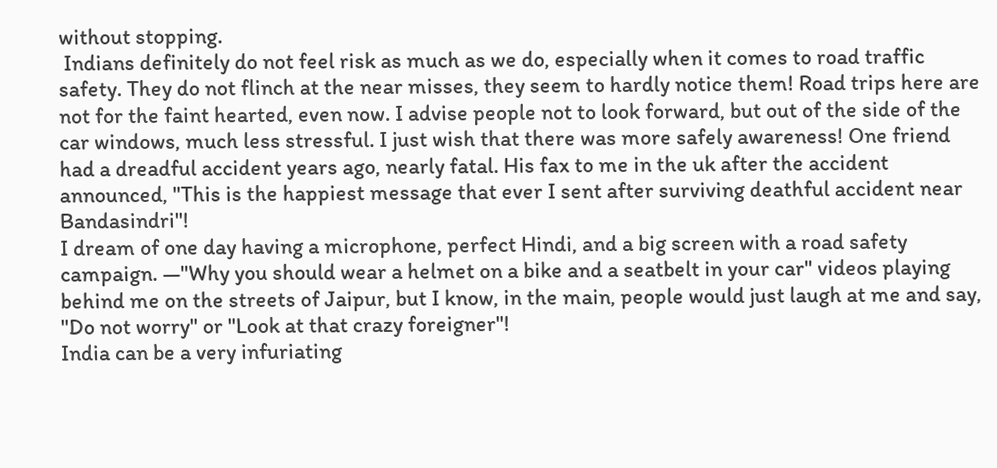without stopping.
 Indians definitely do not feel risk as much as we do, especially when it comes to road traffic safety. They do not flinch at the near misses, they seem to hardly notice them! Road trips here are not for the faint hearted, even now. I advise people not to look forward, but out of the side of the car windows, much less stressful. I just wish that there was more safely awareness! One friend had a dreadful accident years ago, nearly fatal. His fax to me in the uk after the accident announced, "This is the happiest message that ever I sent after surviving deathful accident near Bandasindri"!
I dream of one day having a microphone, perfect Hindi, and a big screen with a road safety campaign. —"Why you should wear a helmet on a bike and a seatbelt in your car" videos playing behind me on the streets of Jaipur, but I know, in the main, people would just laugh at me and say, "Do not worry" or "Look at that crazy foreigner"!
India can be a very infuriating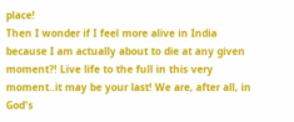place!
Then I wonder if I feel more alive in India because I am actually about to die at any given moment?! Live life to the full in this very moment..it may be your last! We are, after all, in God's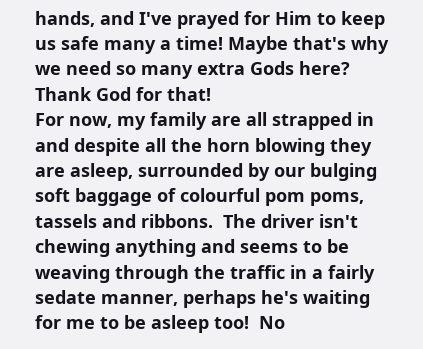hands, and I've prayed for Him to keep us safe many a time! Maybe that's why we need so many extra Gods here? Thank God for that!
For now, my family are all strapped in and despite all the horn blowing they are asleep, surrounded by our bulging soft baggage of colourful pom poms, tassels and ribbons.  The driver isn't chewing anything and seems to be weaving through the traffic in a fairly sedate manner, perhaps he's waiting for me to be asleep too!  No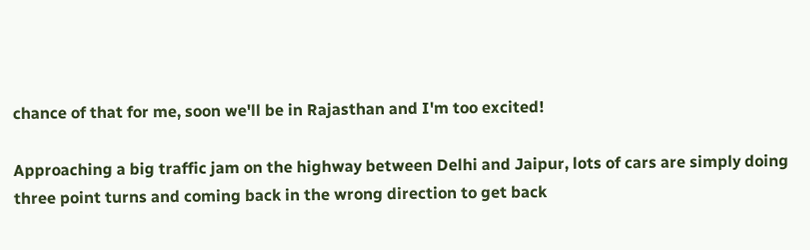chance of that for me, soon we'll be in Rajasthan and I'm too excited!

Approaching a big traffic jam on the highway between Delhi and Jaipur, lots of cars are simply doing three point turns and coming back in the wrong direction to get back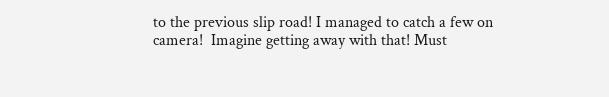to the previous slip road! I managed to catch a few on camera!  Imagine getting away with that! Must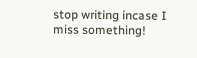stop writing incase I miss something!